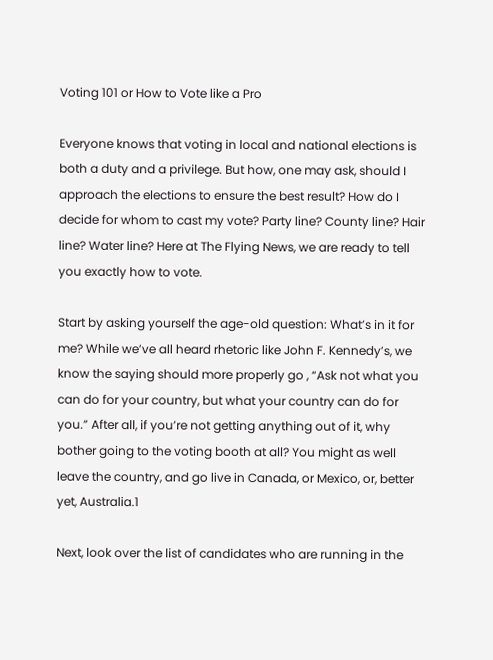Voting 101 or How to Vote like a Pro

Everyone knows that voting in local and national elections is both a duty and a privilege. But how, one may ask, should I approach the elections to ensure the best result? How do I decide for whom to cast my vote? Party line? County line? Hair line? Water line? Here at The Flying News, we are ready to tell you exactly how to vote.

Start by asking yourself the age-old question: What’s in it for me? While we’ve all heard rhetoric like John F. Kennedy’s, we know the saying should more properly go , “Ask not what you can do for your country, but what your country can do for you.” After all, if you’re not getting anything out of it, why bother going to the voting booth at all? You might as well leave the country, and go live in Canada, or Mexico, or, better yet, Australia.1

Next, look over the list of candidates who are running in the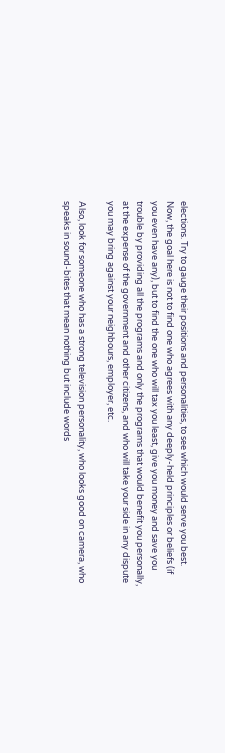elections. Try to gauge their positions and personalities, to see which would serve you best. Now, the goal here is not to find one who agrees with any deeply-held principles or beliefs (if you even have any), but to find the one who will tax you least, give you money and save you trouble by providing all the programs and only the programs that would benefit you personally, at the expense of the government and other citizens, and who will take your side in any dispute you may bring against your neighbours, employer, etc.

Also, look for someone who has a strong television personality, who looks good on camera, who speaks in sound-bites that mean nothing but include words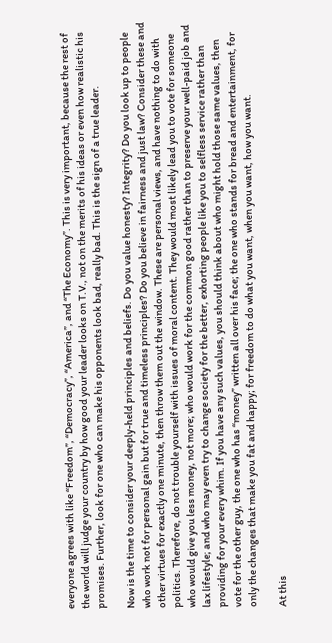everyone agrees with like “Freedom”, “Democracy”, “America”, and “The Economy”. This is very important, because the rest of the world will judge your country by how good your leader looks on T.V., not on the merits of his ideas or even how realistic his promises. Further, look for one who can make his opponents look bad, really bad. This is the sign of a true leader.

Now is the time to consider your deeply-held principles and beliefs. Do you value honesty? Integrity? Do you look up to people who work not for personal gain but for true and timeless principles? Do you believe in fairness and just law? Consider these and other virtues for exactly one minute, then throw them out the window. These are personal views, and have nothing to do with politics. Therefore, do not trouble yourself with issues of moral content. They would most likely lead you to vote for someone who would give you less money, not more; who would work for the common good rather than to preserve your well-paid job and lax lifestyle; and who may even try to change society for the better, exhorting people like you to selfless service rather than providing for your every whim. If you have any such values, you should think about who might hold those same values, then vote for the other guy, the one who has “money” written all over his face; the one who stands for bread and entertainment, for only the changes that make you fat and happy; for freedom to do what you want, when you want, how you want.

At this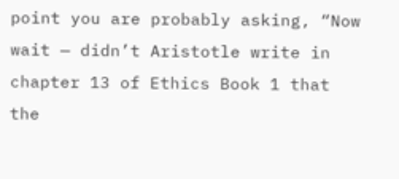point you are probably asking, “Now wait — didn’t Aristotle write in chapter 13 of Ethics Book 1 that the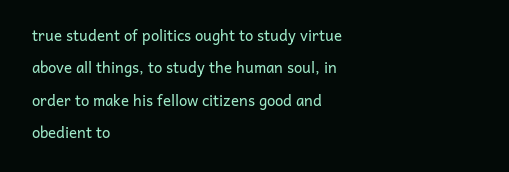true student of politics ought to study virtue above all things, to study the human soul, in order to make his fellow citizens good and obedient to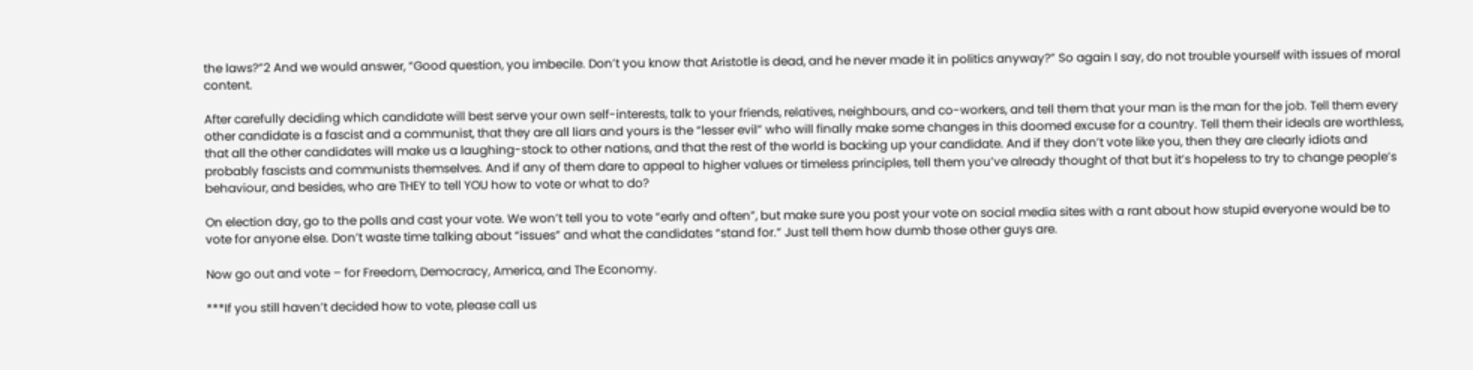the laws?”2 And we would answer, “Good question, you imbecile. Don’t you know that Aristotle is dead, and he never made it in politics anyway?” So again I say, do not trouble yourself with issues of moral content.

After carefully deciding which candidate will best serve your own self-interests, talk to your friends, relatives, neighbours, and co-workers, and tell them that your man is the man for the job. Tell them every other candidate is a fascist and a communist, that they are all liars and yours is the “lesser evil” who will finally make some changes in this doomed excuse for a country. Tell them their ideals are worthless, that all the other candidates will make us a laughing-stock to other nations, and that the rest of the world is backing up your candidate. And if they don’t vote like you, then they are clearly idiots and probably fascists and communists themselves. And if any of them dare to appeal to higher values or timeless principles, tell them you’ve already thought of that but it’s hopeless to try to change people’s behaviour, and besides, who are THEY to tell YOU how to vote or what to do?

On election day, go to the polls and cast your vote. We won’t tell you to vote “early and often”, but make sure you post your vote on social media sites with a rant about how stupid everyone would be to vote for anyone else. Don’t waste time talking about “issues” and what the candidates “stand for.” Just tell them how dumb those other guys are.

Now go out and vote – for Freedom, Democracy, America, and The Economy.

***If you still haven’t decided how to vote, please call us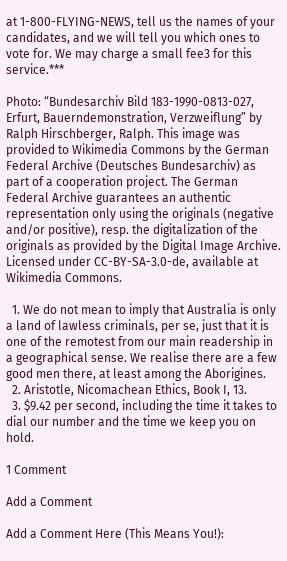at 1-800-FLYING-NEWS, tell us the names of your candidates, and we will tell you which ones to vote for. We may charge a small fee3 for this service.***

Photo: “Bundesarchiv Bild 183-1990-0813-027, Erfurt, Bauerndemonstration, Verzweiflung” by Ralph Hirschberger, Ralph. This image was provided to Wikimedia Commons by the German Federal Archive (Deutsches Bundesarchiv) as part of a cooperation project. The German Federal Archive guarantees an authentic representation only using the originals (negative and/or positive), resp. the digitalization of the originals as provided by the Digital Image Archive. Licensed under CC-BY-SA-3.0-de, available at Wikimedia Commons.

  1. We do not mean to imply that Australia is only a land of lawless criminals, per se, just that it is one of the remotest from our main readership in a geographical sense. We realise there are a few good men there, at least among the Aborigines.
  2. Aristotle, Nicomachean Ethics, Book I, 13.
  3. $9.42 per second, including the time it takes to dial our number and the time we keep you on hold.

1 Comment

Add a Comment

Add a Comment Here (This Means You!):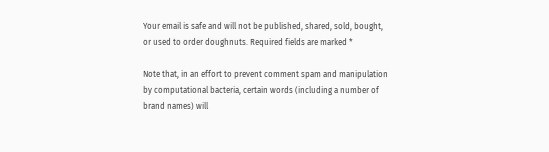Your email is safe and will not be published, shared, sold, bought, or used to order doughnuts. Required fields are marked *

Note that, in an effort to prevent comment spam and manipulation by computational bacteria, certain words (including a number of brand names) will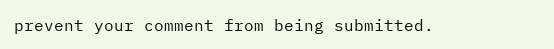prevent your comment from being submitted.